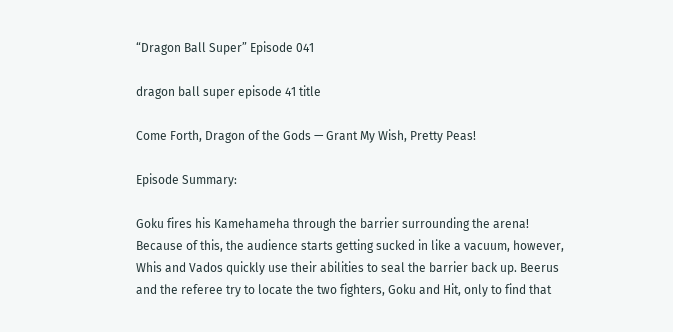“Dragon Ball Super” Episode 041

dragon ball super episode 41 title

Come Forth, Dragon of the Gods — Grant My Wish, Pretty Peas!

Episode Summary:

Goku fires his Kamehameha through the barrier surrounding the arena! Because of this, the audience starts getting sucked in like a vacuum, however, Whis and Vados quickly use their abilities to seal the barrier back up. Beerus and the referee try to locate the two fighters, Goku and Hit, only to find that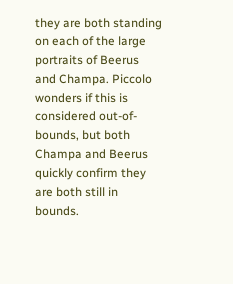they are both standing on each of the large portraits of Beerus and Champa. Piccolo wonders if this is considered out-of-bounds, but both Champa and Beerus quickly confirm they are both still in bounds.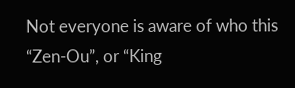Not everyone is aware of who this “Zen-Ou”, or “King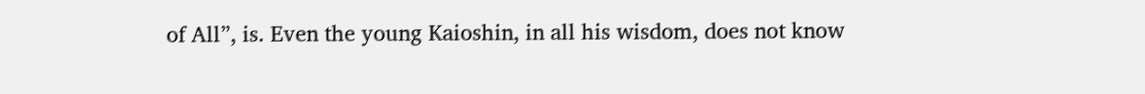of All”, is. Even the young Kaioshin, in all his wisdom, does not know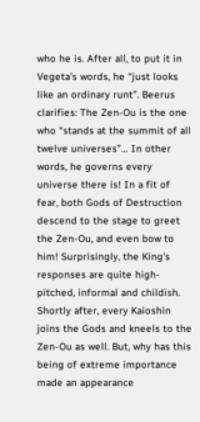who he is. After all, to put it in Vegeta’s words, he “just looks like an ordinary runt”. Beerus clarifies: The Zen-Ou is the one who “stands at the summit of all twelve universes”… In other words, he governs every universe there is! In a fit of fear, both Gods of Destruction descend to the stage to greet the Zen-Ou, and even bow to him! Surprisingly, the King’s responses are quite high-pitched, informal and childish. Shortly after, every Kaioshin joins the Gods and kneels to the Zen-Ou as well. But, why has this being of extreme importance made an appearance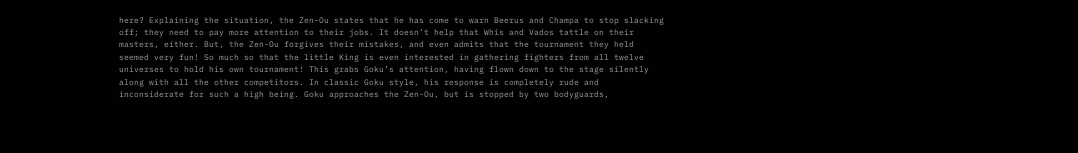here? Explaining the situation, the Zen-Ou states that he has come to warn Beerus and Champa to stop slacking off; they need to pay more attention to their jobs. It doesn’t help that Whis and Vados tattle on their masters, either. But, the Zen-Ou forgives their mistakes, and even admits that the tournament they held seemed very fun! So much so that the little King is even interested in gathering fighters from all twelve universes to hold his own tournament! This grabs Goku’s attention, having flown down to the stage silently along with all the other competitors. In classic Goku style, his response is completely rude and inconsiderate for such a high being. Goku approaches the Zen-Ou, but is stopped by two bodyguards,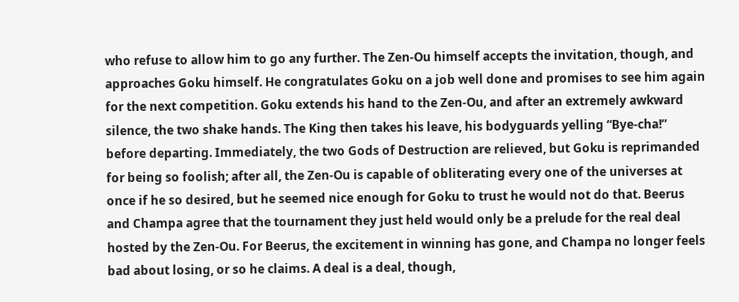who refuse to allow him to go any further. The Zen-Ou himself accepts the invitation, though, and approaches Goku himself. He congratulates Goku on a job well done and promises to see him again for the next competition. Goku extends his hand to the Zen-Ou, and after an extremely awkward silence, the two shake hands. The King then takes his leave, his bodyguards yelling “Bye-cha!” before departing. Immediately, the two Gods of Destruction are relieved, but Goku is reprimanded for being so foolish; after all, the Zen-Ou is capable of obliterating every one of the universes at once if he so desired, but he seemed nice enough for Goku to trust he would not do that. Beerus and Champa agree that the tournament they just held would only be a prelude for the real deal hosted by the Zen-Ou. For Beerus, the excitement in winning has gone, and Champa no longer feels bad about losing, or so he claims. A deal is a deal, though,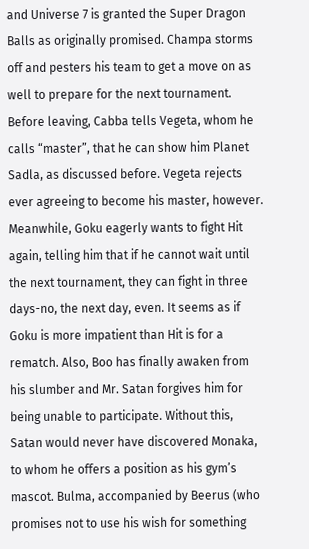and Universe 7 is granted the Super Dragon Balls as originally promised. Champa storms off and pesters his team to get a move on as well to prepare for the next tournament. Before leaving, Cabba tells Vegeta, whom he calls “master”, that he can show him Planet Sadla, as discussed before. Vegeta rejects ever agreeing to become his master, however. Meanwhile, Goku eagerly wants to fight Hit again, telling him that if he cannot wait until the next tournament, they can fight in three days-no, the next day, even. It seems as if Goku is more impatient than Hit is for a rematch. Also, Boo has finally awaken from his slumber and Mr. Satan forgives him for being unable to participate. Without this, Satan would never have discovered Monaka, to whom he offers a position as his gym’s mascot. Bulma, accompanied by Beerus (who promises not to use his wish for something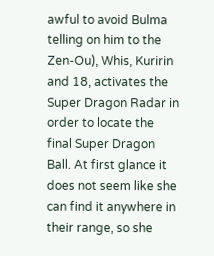awful to avoid Bulma telling on him to the Zen-Ou), Whis, Kuririn and 18, activates the Super Dragon Radar in order to locate the final Super Dragon Ball. At first glance it does not seem like she can find it anywhere in their range, so she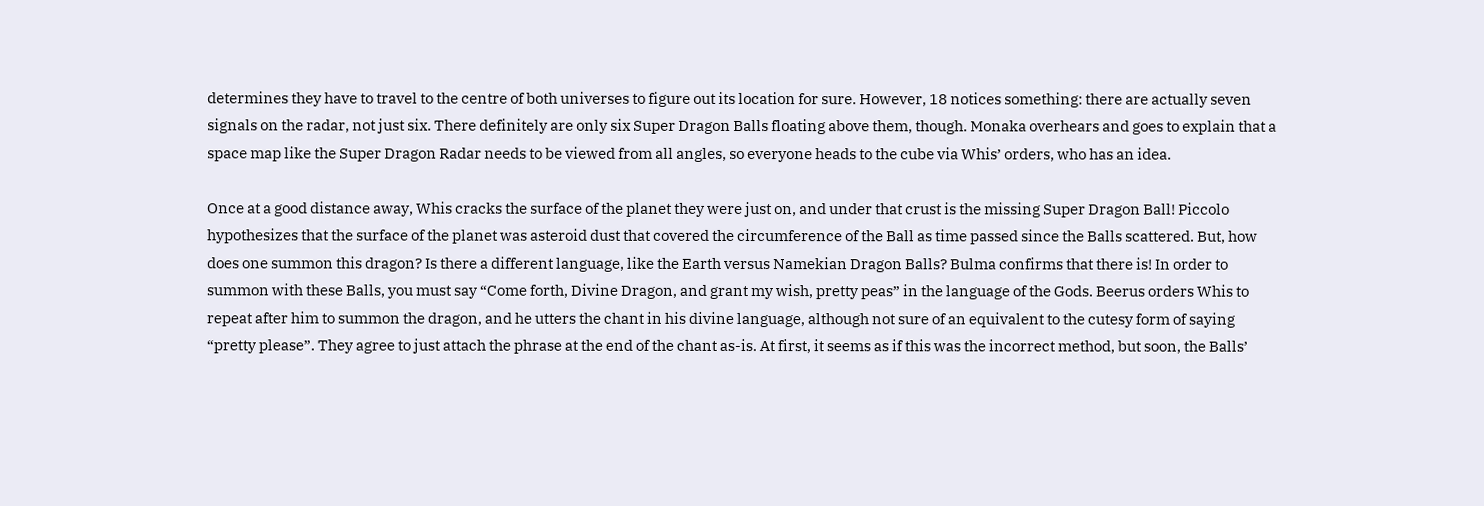determines they have to travel to the centre of both universes to figure out its location for sure. However, 18 notices something: there are actually seven signals on the radar, not just six. There definitely are only six Super Dragon Balls floating above them, though. Monaka overhears and goes to explain that a space map like the Super Dragon Radar needs to be viewed from all angles, so everyone heads to the cube via Whis’ orders, who has an idea.

Once at a good distance away, Whis cracks the surface of the planet they were just on, and under that crust is the missing Super Dragon Ball! Piccolo hypothesizes that the surface of the planet was asteroid dust that covered the circumference of the Ball as time passed since the Balls scattered. But, how does one summon this dragon? Is there a different language, like the Earth versus Namekian Dragon Balls? Bulma confirms that there is! In order to summon with these Balls, you must say “Come forth, Divine Dragon, and grant my wish, pretty peas” in the language of the Gods. Beerus orders Whis to repeat after him to summon the dragon, and he utters the chant in his divine language, although not sure of an equivalent to the cutesy form of saying “pretty please”. They agree to just attach the phrase at the end of the chant as-is. At first, it seems as if this was the incorrect method, but soon, the Balls’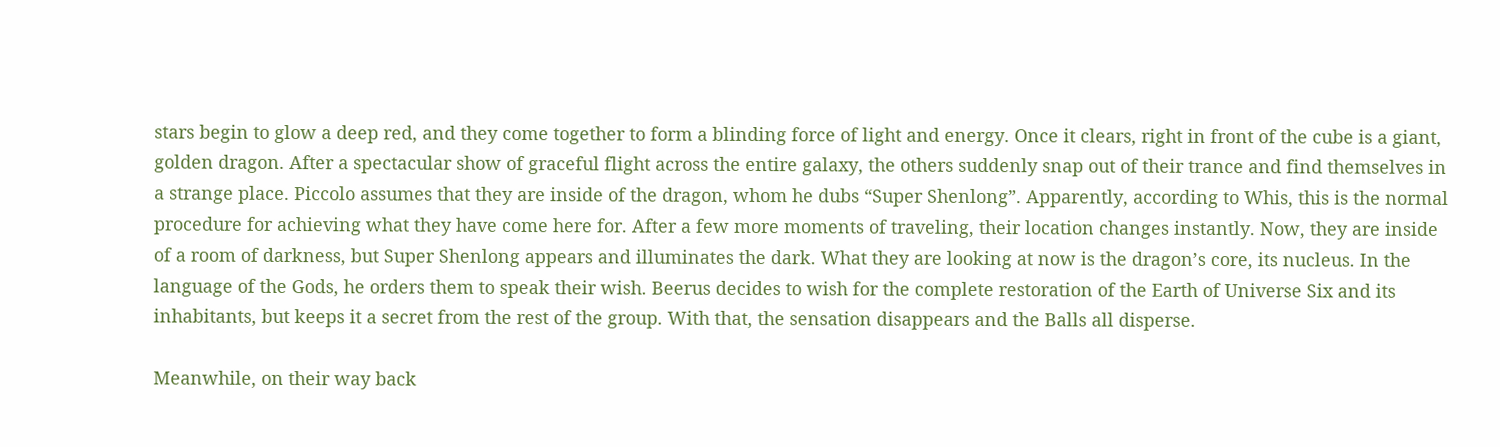stars begin to glow a deep red, and they come together to form a blinding force of light and energy. Once it clears, right in front of the cube is a giant, golden dragon. After a spectacular show of graceful flight across the entire galaxy, the others suddenly snap out of their trance and find themselves in a strange place. Piccolo assumes that they are inside of the dragon, whom he dubs “Super Shenlong”. Apparently, according to Whis, this is the normal procedure for achieving what they have come here for. After a few more moments of traveling, their location changes instantly. Now, they are inside of a room of darkness, but Super Shenlong appears and illuminates the dark. What they are looking at now is the dragon’s core, its nucleus. In the language of the Gods, he orders them to speak their wish. Beerus decides to wish for the complete restoration of the Earth of Universe Six and its inhabitants, but keeps it a secret from the rest of the group. With that, the sensation disappears and the Balls all disperse.

Meanwhile, on their way back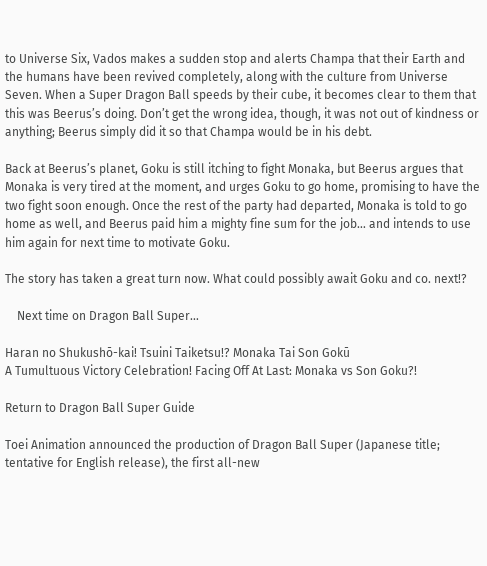to Universe Six, Vados makes a sudden stop and alerts Champa that their Earth and the humans have been revived completely, along with the culture from Universe Seven. When a Super Dragon Ball speeds by their cube, it becomes clear to them that this was Beerus’s doing. Don’t get the wrong idea, though, it was not out of kindness or anything; Beerus simply did it so that Champa would be in his debt.

Back at Beerus’s planet, Goku is still itching to fight Monaka, but Beerus argues that Monaka is very tired at the moment, and urges Goku to go home, promising to have the two fight soon enough. Once the rest of the party had departed, Monaka is told to go home as well, and Beerus paid him a mighty fine sum for the job… and intends to use him again for next time to motivate Goku.

The story has taken a great turn now. What could possibly await Goku and co. next!?

    Next time on Dragon Ball Super…

Haran no Shukushō-kai! Tsuini Taiketsu!? Monaka Tai Son Gokū
A Tumultuous Victory Celebration! Facing Off At Last: Monaka vs Son Goku?!

Return to Dragon Ball Super Guide

Toei Animation announced the production of Dragon Ball Super (Japanese title; tentative for English release), the first all-new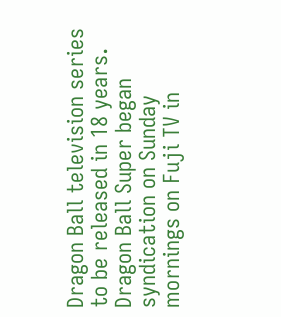Dragon Ball television series to be released in 18 years. Dragon Ball Super began syndication on Sunday mornings on Fuji TV in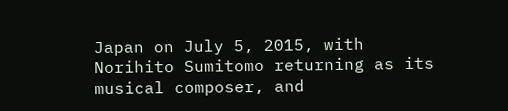Japan on July 5, 2015, with Norihito Sumitomo returning as its musical composer, and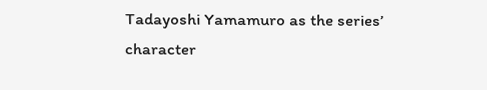Tadayoshi Yamamuro as the series’ character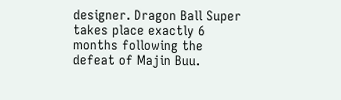designer. Dragon Ball Super takes place exactly 6 months following the defeat of Majin Buu.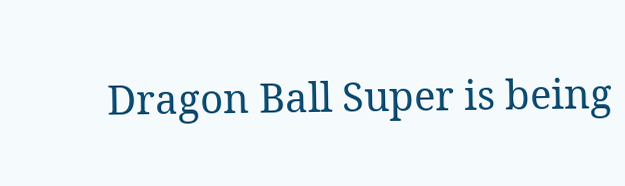Dragon Ball Super is being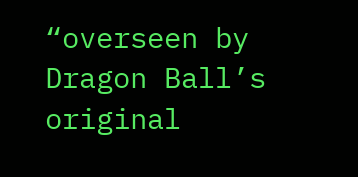“overseen by Dragon Ball’s original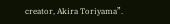creator, Akira Toriyama”.